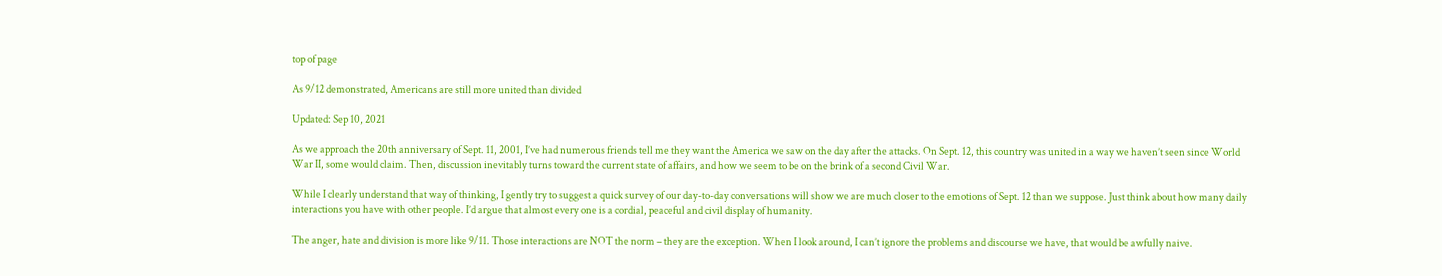top of page

As 9/12 demonstrated, Americans are still more united than divided

Updated: Sep 10, 2021

As we approach the 20th anniversary of Sept. 11, 2001, I’ve had numerous friends tell me they want the America we saw on the day after the attacks. On Sept. 12, this country was united in a way we haven’t seen since World War II, some would claim. Then, discussion inevitably turns toward the current state of affairs, and how we seem to be on the brink of a second Civil War.

While I clearly understand that way of thinking, I gently try to suggest a quick survey of our day-to-day conversations will show we are much closer to the emotions of Sept. 12 than we suppose. Just think about how many daily interactions you have with other people. I’d argue that almost every one is a cordial, peaceful and civil display of humanity.

The anger, hate and division is more like 9/11. Those interactions are NOT the norm – they are the exception. When I look around, I can’t ignore the problems and discourse we have, that would be awfully naive.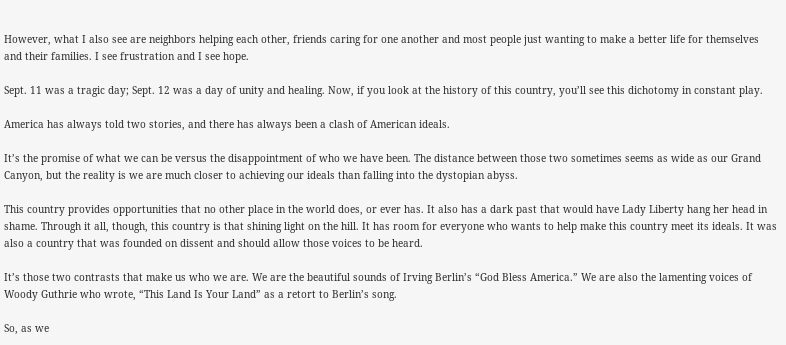However, what I also see are neighbors helping each other, friends caring for one another and most people just wanting to make a better life for themselves and their families. I see frustration and I see hope.

Sept. 11 was a tragic day; Sept. 12 was a day of unity and healing. Now, if you look at the history of this country, you’ll see this dichotomy in constant play.

America has always told two stories, and there has always been a clash of American ideals.

It’s the promise of what we can be versus the disappointment of who we have been. The distance between those two sometimes seems as wide as our Grand Canyon, but the reality is we are much closer to achieving our ideals than falling into the dystopian abyss.

This country provides opportunities that no other place in the world does, or ever has. It also has a dark past that would have Lady Liberty hang her head in shame. Through it all, though, this country is that shining light on the hill. It has room for everyone who wants to help make this country meet its ideals. It was also a country that was founded on dissent and should allow those voices to be heard.

It’s those two contrasts that make us who we are. We are the beautiful sounds of Irving Berlin’s “God Bless America.” We are also the lamenting voices of Woody Guthrie who wrote, “This Land Is Your Land” as a retort to Berlin’s song.

So, as we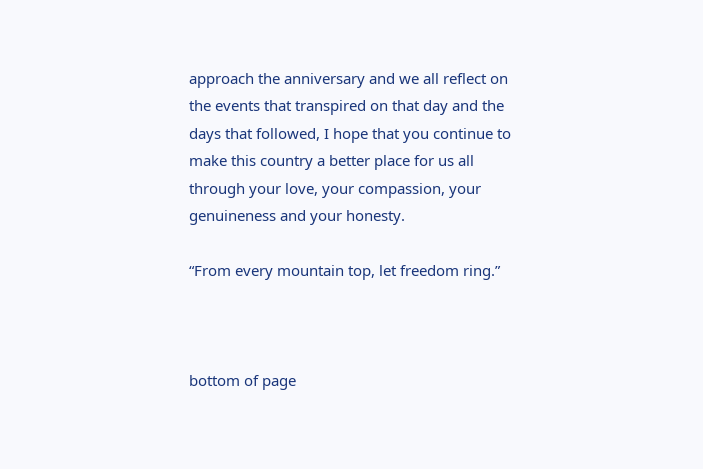approach the anniversary and we all reflect on the events that transpired on that day and the days that followed, I hope that you continue to make this country a better place for us all through your love, your compassion, your genuineness and your honesty.

“From every mountain top, let freedom ring.”



bottom of page